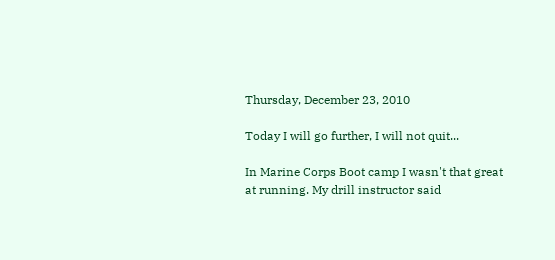Thursday, December 23, 2010

Today I will go further, I will not quit...

In Marine Corps Boot camp I wasn't that great at running. My drill instructor said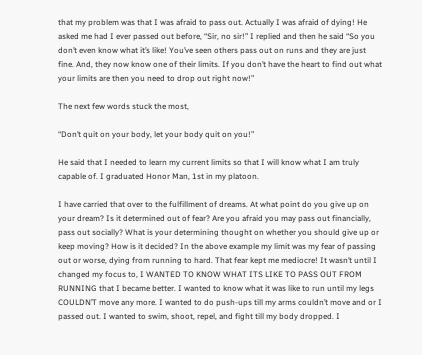that my problem was that I was afraid to pass out. Actually I was afraid of dying! He asked me had I ever passed out before, “Sir, no sir!” I replied and then he said “So you don’t even know what it’s like! You’ve seen others pass out on runs and they are just fine. And, they now know one of their limits. If you don’t have the heart to find out what your limits are then you need to drop out right now!”

The next few words stuck the most,

“Don’t quit on your body, let your body quit on you!”

He said that I needed to learn my current limits so that I will know what I am truly capable of. I graduated Honor Man, 1st in my platoon.

I have carried that over to the fulfillment of dreams. At what point do you give up on your dream? Is it determined out of fear? Are you afraid you may pass out financially, pass out socially? What is your determining thought on whether you should give up or keep moving? How is it decided? In the above example my limit was my fear of passing out or worse, dying from running to hard. That fear kept me mediocre! It wasn’t until I changed my focus to, I WANTED TO KNOW WHAT ITS LIKE TO PASS OUT FROM RUNNING that I became better. I wanted to know what it was like to run until my legs COULDN’T move any more. I wanted to do push-ups till my arms couldn’t move and or I passed out. I wanted to swim, shoot, repel, and fight till my body dropped. I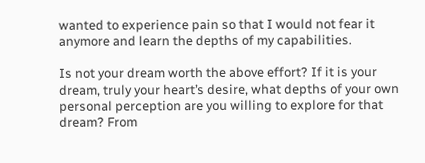wanted to experience pain so that I would not fear it anymore and learn the depths of my capabilities.

Is not your dream worth the above effort? If it is your dream, truly your heart’s desire, what depths of your own personal perception are you willing to explore for that dream? From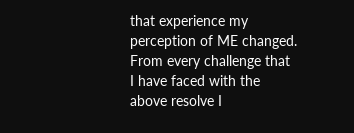that experience my perception of ME changed. From every challenge that I have faced with the above resolve I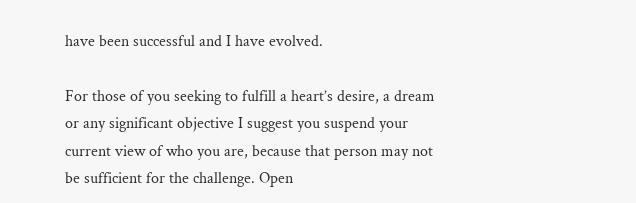have been successful and I have evolved.

For those of you seeking to fulfill a heart’s desire, a dream or any significant objective I suggest you suspend your current view of who you are, because that person may not be sufficient for the challenge. Open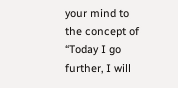your mind to the concept of “Today I go further, I will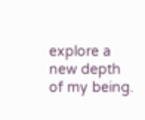explore a new depth of my being.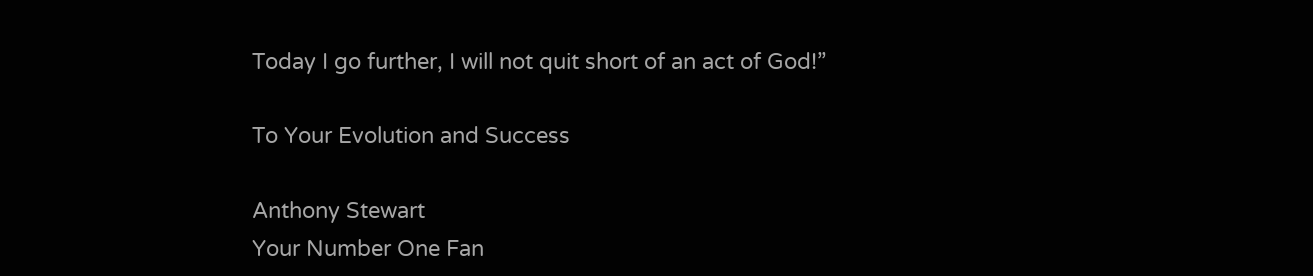Today I go further, I will not quit short of an act of God!”

To Your Evolution and Success

Anthony Stewart
Your Number One Fan